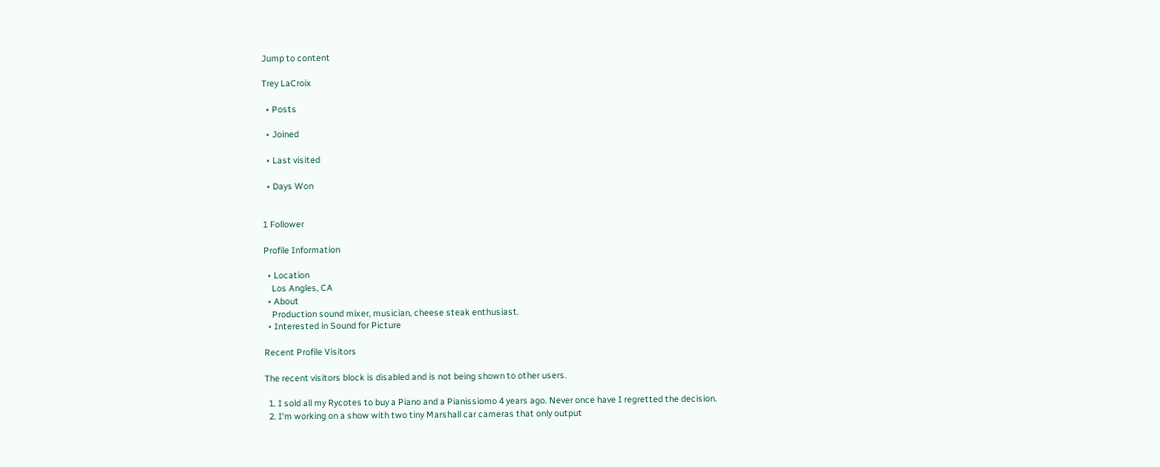Jump to content

Trey LaCroix

  • Posts

  • Joined

  • Last visited

  • Days Won


1 Follower

Profile Information

  • Location
    Los Angles, CA
  • About
    Production sound mixer, musician, cheese steak enthusiast.
  • Interested in Sound for Picture

Recent Profile Visitors

The recent visitors block is disabled and is not being shown to other users.

  1. I sold all my Rycotes to buy a Piano and a Pianissiomo 4 years ago. Never once have I regretted the decision.
  2. I'm working on a show with two tiny Marshall car cameras that only output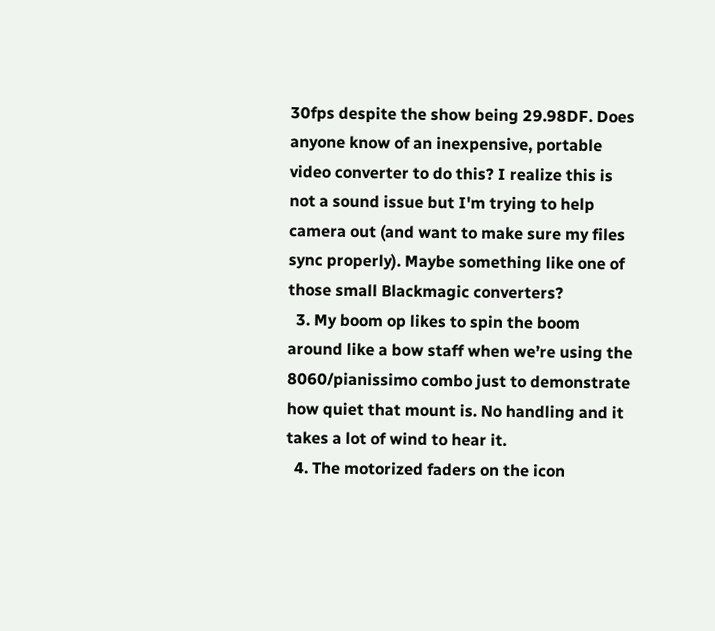30fps despite the show being 29.98DF. Does anyone know of an inexpensive, portable video converter to do this? I realize this is not a sound issue but I'm trying to help camera out (and want to make sure my files sync properly). Maybe something like one of those small Blackmagic converters?
  3. My boom op likes to spin the boom around like a bow staff when we’re using the 8060/pianissimo combo just to demonstrate how quiet that mount is. No handling and it takes a lot of wind to hear it.
  4. The motorized faders on the icon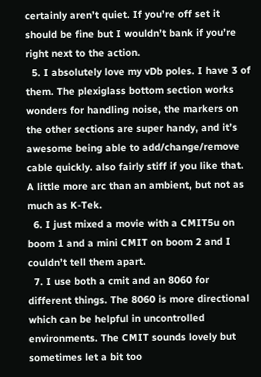certainly aren’t quiet. If you’re off set it should be fine but I wouldn’t bank if you’re right next to the action.
  5. I absolutely love my vDb poles. I have 3 of them. The plexiglass bottom section works wonders for handling noise, the markers on the other sections are super handy, and it’s awesome being able to add/change/remove cable quickly. also fairly stiff if you like that. A little more arc than an ambient, but not as much as K-Tek.
  6. I just mixed a movie with a CMIT5u on boom 1 and a mini CMIT on boom 2 and I couldn’t tell them apart.
  7. I use both a cmit and an 8060 for different things. The 8060 is more directional which can be helpful in uncontrolled environments. The CMIT sounds lovely but sometimes let a bit too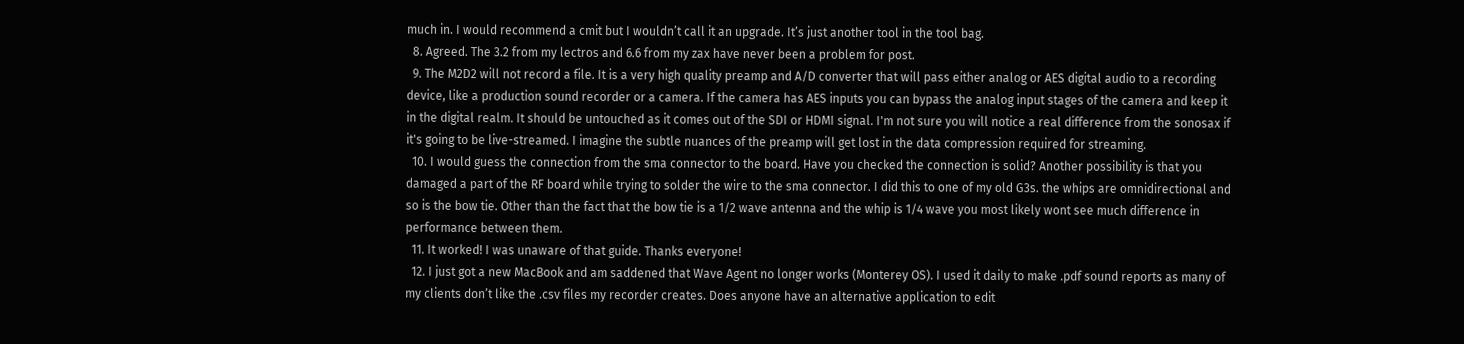much in. I would recommend a cmit but I wouldn’t call it an upgrade. It’s just another tool in the tool bag.
  8. Agreed. The 3.2 from my lectros and 6.6 from my zax have never been a problem for post.
  9. The M2D2 will not record a file. It is a very high quality preamp and A/D converter that will pass either analog or AES digital audio to a recording device, like a production sound recorder or a camera. If the camera has AES inputs you can bypass the analog input stages of the camera and keep it in the digital realm. It should be untouched as it comes out of the SDI or HDMI signal. I'm not sure you will notice a real difference from the sonosax if it's going to be live-streamed. I imagine the subtle nuances of the preamp will get lost in the data compression required for streaming.
  10. I would guess the connection from the sma connector to the board. Have you checked the connection is solid? Another possibility is that you damaged a part of the RF board while trying to solder the wire to the sma connector. I did this to one of my old G3s. the whips are omnidirectional and so is the bow tie. Other than the fact that the bow tie is a 1/2 wave antenna and the whip is 1/4 wave you most likely wont see much difference in performance between them.
  11. It worked! I was unaware of that guide. Thanks everyone!
  12. I just got a new MacBook and am saddened that Wave Agent no longer works (Monterey OS). I used it daily to make .pdf sound reports as many of my clients don’t like the .csv files my recorder creates. Does anyone have an alternative application to edit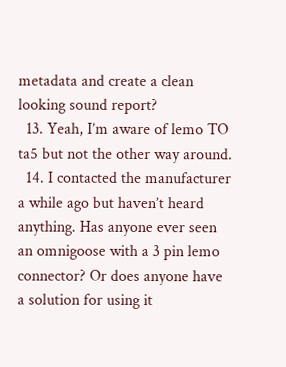metadata and create a clean looking sound report?
  13. Yeah, I’m aware of lemo TO ta5 but not the other way around.
  14. I contacted the manufacturer a while ago but haven’t heard anything. Has anyone ever seen an omnigoose with a 3 pin lemo connector? Or does anyone have a solution for using it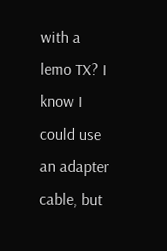with a lemo TX? I know I could use an adapter cable, but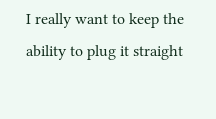I really want to keep the ability to plug it straight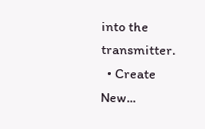into the transmitter.
  • Create New...